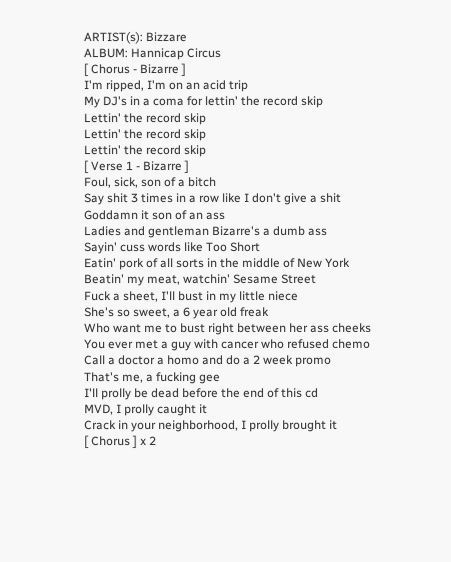ARTIST(s): Bizzare
ALBUM: Hannicap Circus
[ Chorus - Bizarre ]
I'm ripped, I'm on an acid trip
My DJ's in a coma for lettin' the record skip
Lettin' the record skip
Lettin' the record skip
Lettin' the record skip
[ Verse 1 - Bizarre ]
Foul, sick, son of a bitch
Say shit 3 times in a row like I don't give a shit
Goddamn it son of an ass
Ladies and gentleman Bizarre's a dumb ass
Sayin' cuss words like Too Short
Eatin' pork of all sorts in the middle of New York
Beatin' my meat, watchin' Sesame Street
Fuck a sheet, I'll bust in my little niece
She's so sweet, a 6 year old freak
Who want me to bust right between her ass cheeks
You ever met a guy with cancer who refused chemo
Call a doctor a homo and do a 2 week promo
That's me, a fucking gee
I'll prolly be dead before the end of this cd
MVD, I prolly caught it
Crack in your neighborhood, I prolly brought it
[ Chorus ] x 2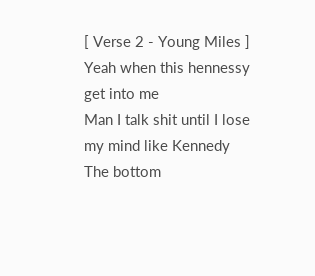[ Verse 2 - Young Miles ]
Yeah when this hennessy get into me
Man I talk shit until I lose my mind like Kennedy
The bottom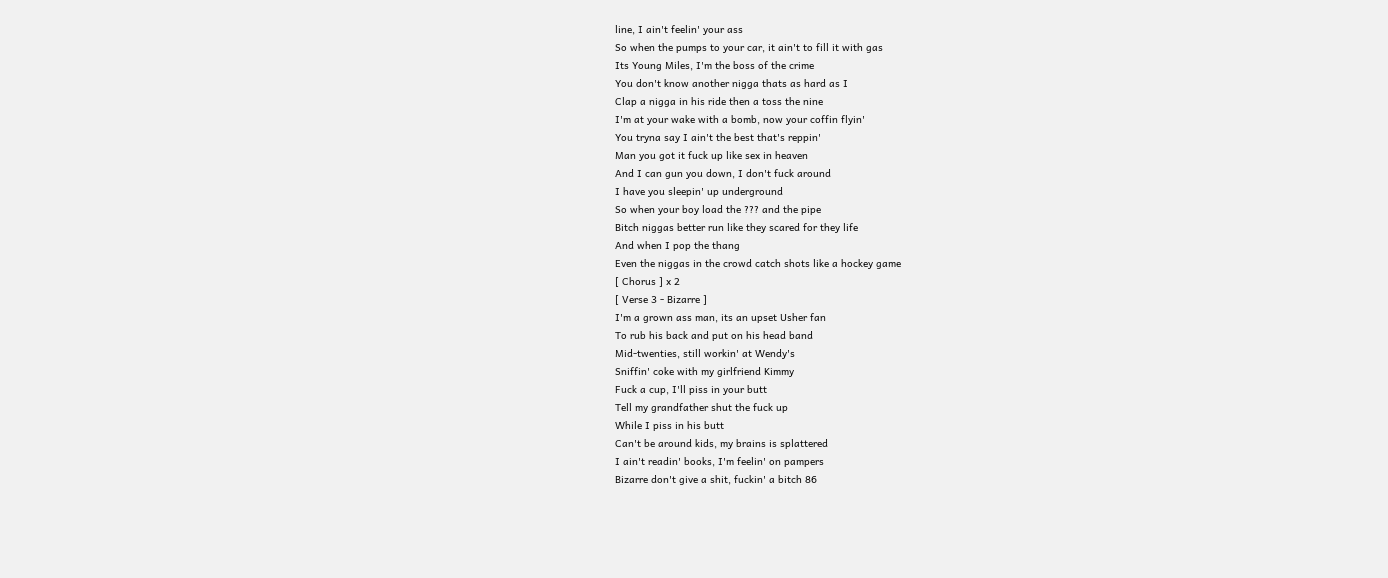line, I ain't feelin' your ass
So when the pumps to your car, it ain't to fill it with gas
Its Young Miles, I'm the boss of the crime
You don't know another nigga thats as hard as I
Clap a nigga in his ride then a toss the nine
I'm at your wake with a bomb, now your coffin flyin'
You tryna say I ain't the best that's reppin'
Man you got it fuck up like sex in heaven
And I can gun you down, I don't fuck around
I have you sleepin' up underground
So when your boy load the ??? and the pipe
Bitch niggas better run like they scared for they life
And when I pop the thang
Even the niggas in the crowd catch shots like a hockey game
[ Chorus ] x 2
[ Verse 3 - Bizarre ]
I'm a grown ass man, its an upset Usher fan
To rub his back and put on his head band
Mid-twenties, still workin' at Wendy's
Sniffin' coke with my girlfriend Kimmy
Fuck a cup, I'll piss in your butt
Tell my grandfather shut the fuck up
While I piss in his butt
Can't be around kids, my brains is splattered
I ain't readin' books, I'm feelin' on pampers
Bizarre don't give a shit, fuckin' a bitch 86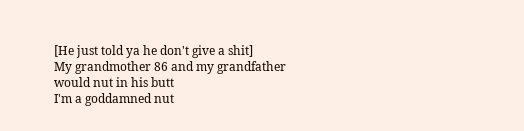[He just told ya he don't give a shit]
My grandmother 86 and my grandfather would nut in his butt
I'm a goddamned nut